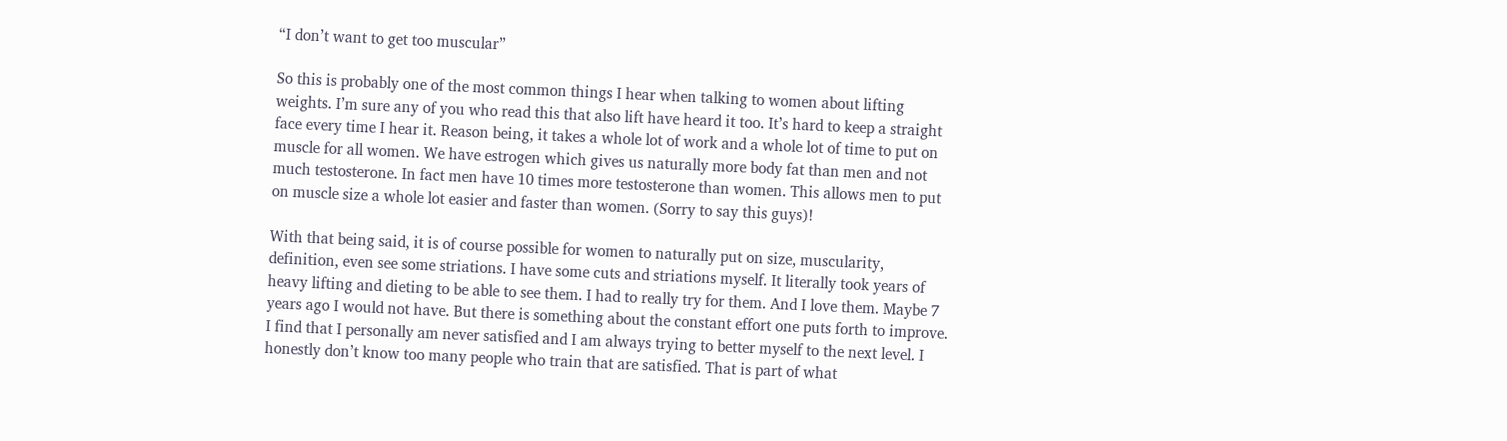“I don’t want to get too muscular”

So this is probably one of the most common things I hear when talking to women about lifting weights. I’m sure any of you who read this that also lift have heard it too. It’s hard to keep a straight face every time I hear it. Reason being, it takes a whole lot of work and a whole lot of time to put on muscle for all women. We have estrogen which gives us naturally more body fat than men and not much testosterone. In fact men have 10 times more testosterone than women. This allows men to put on muscle size a whole lot easier and faster than women. (Sorry to say this guys)!

With that being said, it is of course possible for women to naturally put on size, muscularity, definition, even see some striations. I have some cuts and striations myself. It literally took years of heavy lifting and dieting to be able to see them. I had to really try for them. And I love them. Maybe 7 years ago I would not have. But there is something about the constant effort one puts forth to improve. I find that I personally am never satisfied and I am always trying to better myself to the next level. I honestly don’t know too many people who train that are satisfied. That is part of what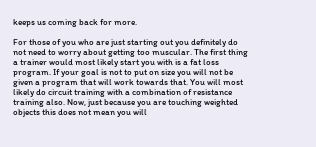keeps us coming back for more.

For those of you who are just starting out you definitely do not need to worry about getting too muscular. The first thing a trainer would most likely start you with is a fat loss program. If your goal is not to put on size you will not be given a program that will work towards that. You will most likely do circuit training with a combination of resistance training also. Now, just because you are touching weighted objects this does not mean you will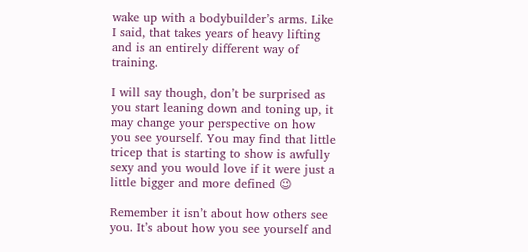wake up with a bodybuilder’s arms. Like I said, that takes years of heavy lifting and is an entirely different way of training.

I will say though, don’t be surprised as you start leaning down and toning up, it may change your perspective on how you see yourself. You may find that little tricep that is starting to show is awfully sexy and you would love if it were just a little bigger and more defined 😉

Remember it isn’t about how others see you. It’s about how you see yourself and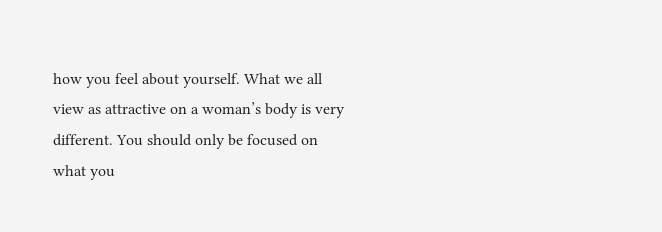how you feel about yourself. What we all view as attractive on a woman’s body is very different. You should only be focused on what you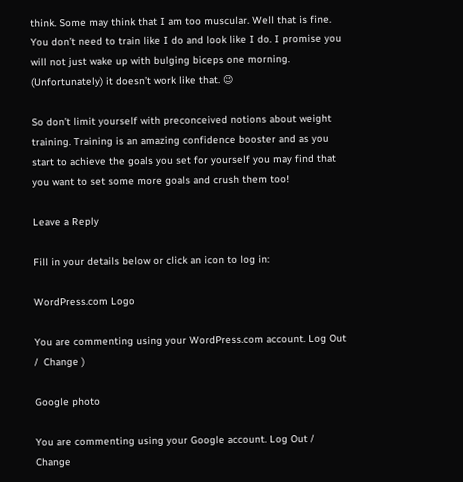think. Some may think that I am too muscular. Well that is fine. You don’t need to train like I do and look like I do. I promise you will not just wake up with bulging biceps one morning. (Unfortunately) it doesn’t work like that. 😉

So don’t limit yourself with preconceived notions about weight training. Training is an amazing confidence booster and as you start to achieve the goals you set for yourself you may find that you want to set some more goals and crush them too!

Leave a Reply

Fill in your details below or click an icon to log in:

WordPress.com Logo

You are commenting using your WordPress.com account. Log Out /  Change )

Google photo

You are commenting using your Google account. Log Out /  Change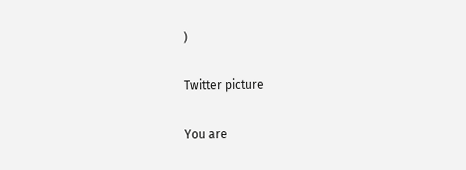)

Twitter picture

You are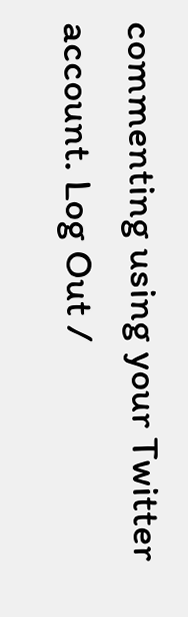commenting using your Twitter account. Log Out /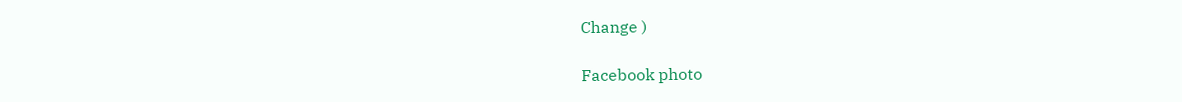Change )

Facebook photo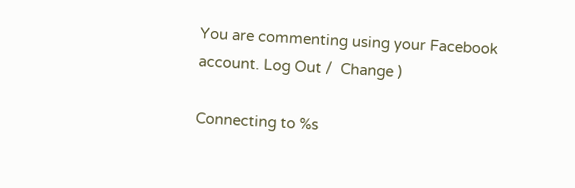You are commenting using your Facebook account. Log Out /  Change )

Connecting to %s